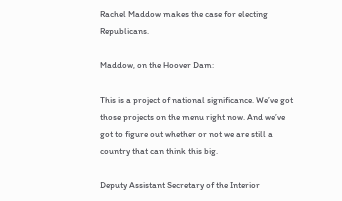Rachel Maddow makes the case for electing Republicans.

Maddow, on the Hoover Dam:

This is a project of national significance. We’ve got those projects on the menu right now. And we’ve got to figure out whether or not we are still a country that can think this big.

Deputy Assistant Secretary of the Interior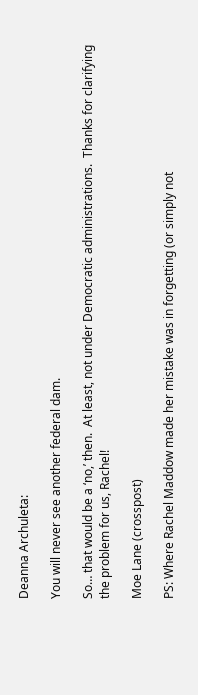Deanna Archuleta:

You will never see another federal dam.

So… that would be a ‘no,’ then.  At least, not under Democratic administrations.  Thanks for clarifying the problem for us, Rachel!

Moe Lane (crosspost)

PS: Where Rachel Maddow made her mistake was in forgetting (or simply not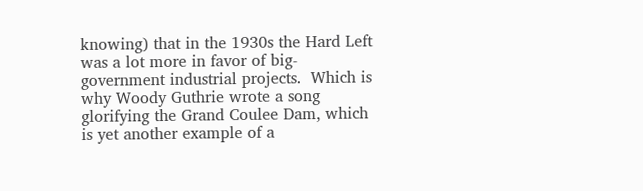knowing) that in the 1930s the Hard Left was a lot more in favor of big-government industrial projects.  Which is why Woody Guthrie wrote a song glorifying the Grand Coulee Dam, which is yet another example of a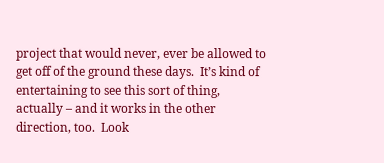project that would never, ever be allowed to get off of the ground these days.  It’s kind of entertaining to see this sort of thing, actually – and it works in the other direction, too.  Look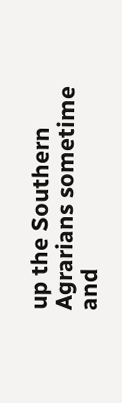up the Southern Agrarians sometime and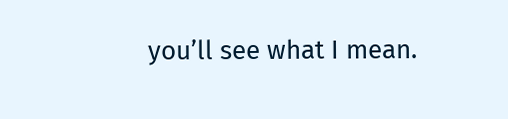you’ll see what I mean.